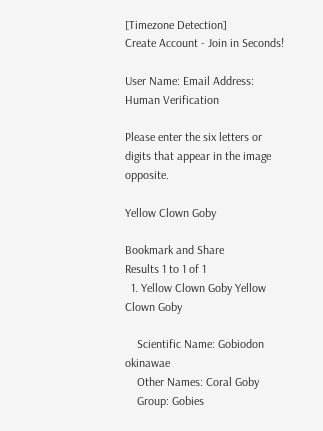[Timezone Detection]
Create Account - Join in Seconds!

User Name: Email Address:
Human Verification

Please enter the six letters or digits that appear in the image opposite.

Yellow Clown Goby

Bookmark and Share
Results 1 to 1 of 1
  1. Yellow Clown Goby Yellow Clown Goby

    Scientific Name: Gobiodon okinawae
    Other Names: Coral Goby
    Group: Gobies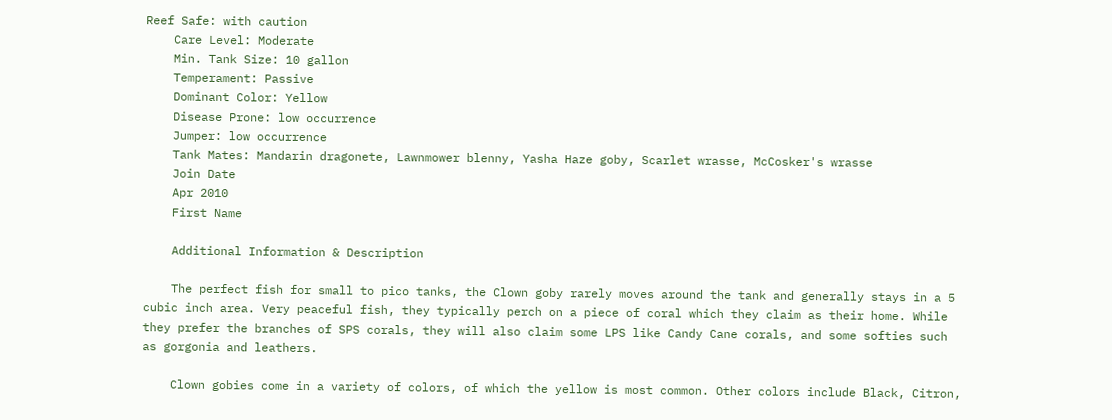Reef Safe: with caution
    Care Level: Moderate
    Min. Tank Size: 10 gallon
    Temperament: Passive
    Dominant Color: Yellow
    Disease Prone: low occurrence
    Jumper: low occurrence
    Tank Mates: Mandarin dragonete, Lawnmower blenny, Yasha Haze goby, Scarlet wrasse, McCosker's wrasse
    Join Date
    Apr 2010
    First Name

    Additional Information & Description

    The perfect fish for small to pico tanks, the Clown goby rarely moves around the tank and generally stays in a 5 cubic inch area. Very peaceful fish, they typically perch on a piece of coral which they claim as their home. While they prefer the branches of SPS corals, they will also claim some LPS like Candy Cane corals, and some softies such as gorgonia and leathers.

    Clown gobies come in a variety of colors, of which the yellow is most common. Other colors include Black, Citron,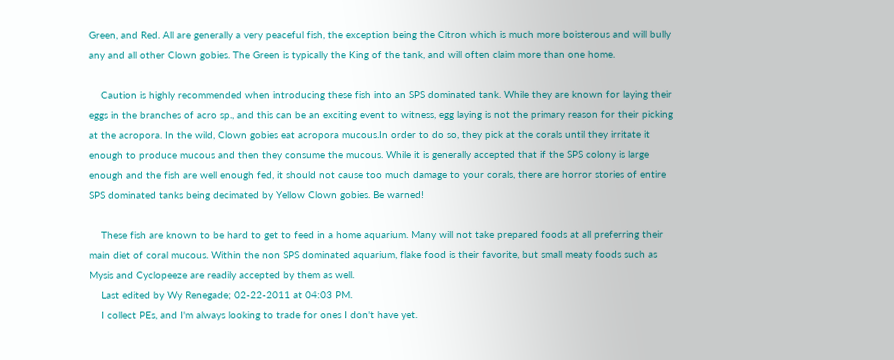Green, and Red. All are generally a very peaceful fish, the exception being the Citron which is much more boisterous and will bully any and all other Clown gobies. The Green is typically the King of the tank, and will often claim more than one home.

    Caution is highly recommended when introducing these fish into an SPS dominated tank. While they are known for laying their eggs in the branches of acro sp., and this can be an exciting event to witness, egg laying is not the primary reason for their picking at the acropora. In the wild, Clown gobies eat acropora mucous.In order to do so, they pick at the corals until they irritate it enough to produce mucous and then they consume the mucous. While it is generally accepted that if the SPS colony is large enough and the fish are well enough fed, it should not cause too much damage to your corals, there are horror stories of entire SPS dominated tanks being decimated by Yellow Clown gobies. Be warned!

    These fish are known to be hard to get to feed in a home aquarium. Many will not take prepared foods at all preferring their main diet of coral mucous. Within the non SPS dominated aquarium, flake food is their favorite, but small meaty foods such as Mysis and Cyclopeeze are readily accepted by them as well.
    Last edited by Wy Renegade; 02-22-2011 at 04:03 PM.
    I collect PEs, and I'm always looking to trade for ones I don't have yet.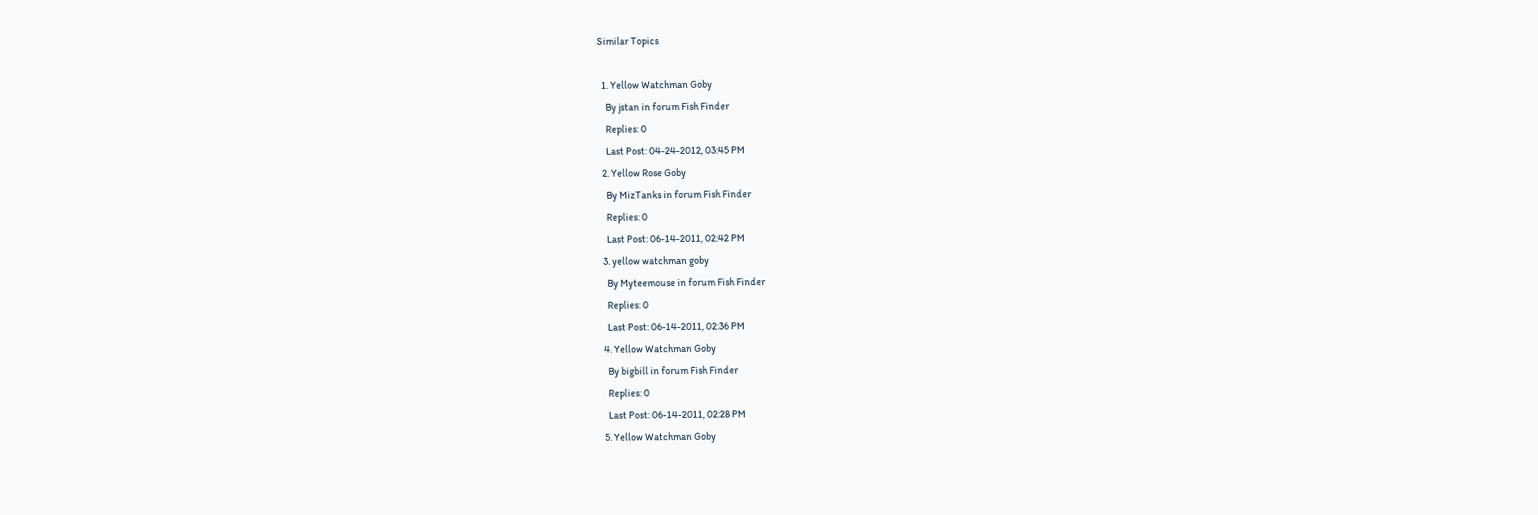Similar Topics

  1. Yellow Watchman Goby
    By jstan in forum Fish Finder
    Replies: 0
    Last Post: 04-24-2012, 03:45 PM
  2. Yellow Rose Goby
    By MizTanks in forum Fish Finder
    Replies: 0
    Last Post: 06-14-2011, 02:42 PM
  3. yellow watchman goby
    By Myteemouse in forum Fish Finder
    Replies: 0
    Last Post: 06-14-2011, 02:36 PM
  4. Yellow Watchman Goby
    By bigbill in forum Fish Finder
    Replies: 0
    Last Post: 06-14-2011, 02:28 PM
  5. Yellow Watchman Goby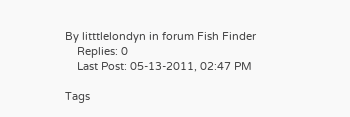By litttlelondyn in forum Fish Finder
    Replies: 0
    Last Post: 05-13-2011, 02:47 PM

Tags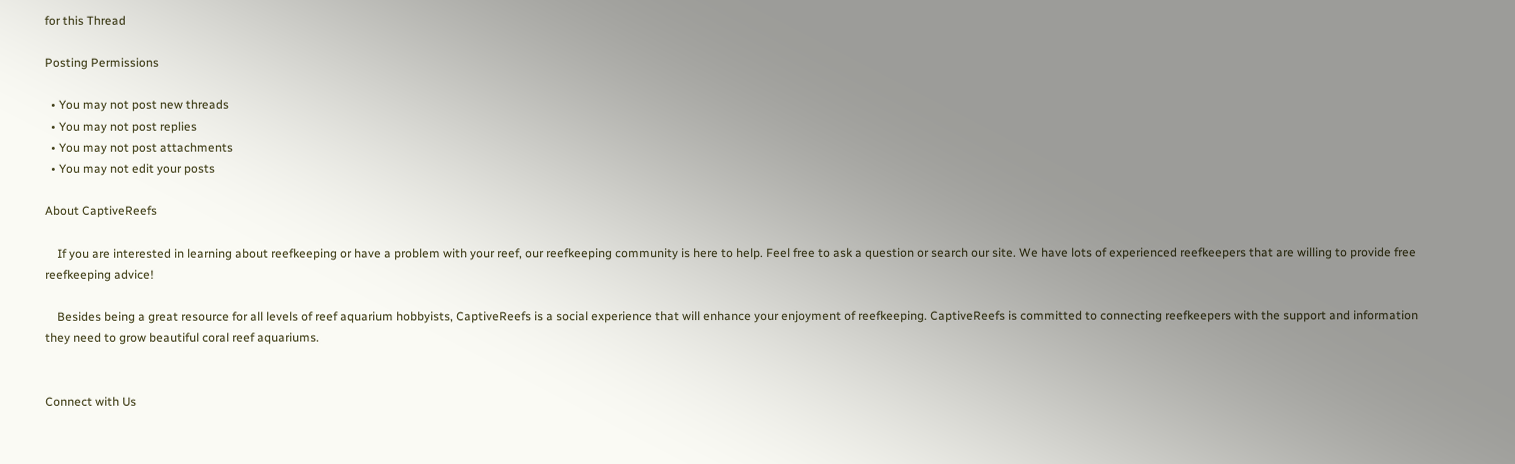for this Thread

Posting Permissions

  • You may not post new threads
  • You may not post replies
  • You may not post attachments
  • You may not edit your posts

About CaptiveReefs

    If you are interested in learning about reefkeeping or have a problem with your reef, our reefkeeping community is here to help. Feel free to ask a question or search our site. We have lots of experienced reefkeepers that are willing to provide free reefkeeping advice!

    Besides being a great resource for all levels of reef aquarium hobbyists, CaptiveReefs is a social experience that will enhance your enjoyment of reefkeeping. CaptiveReefs is committed to connecting reefkeepers with the support and information they need to grow beautiful coral reef aquariums.


Connect with Us